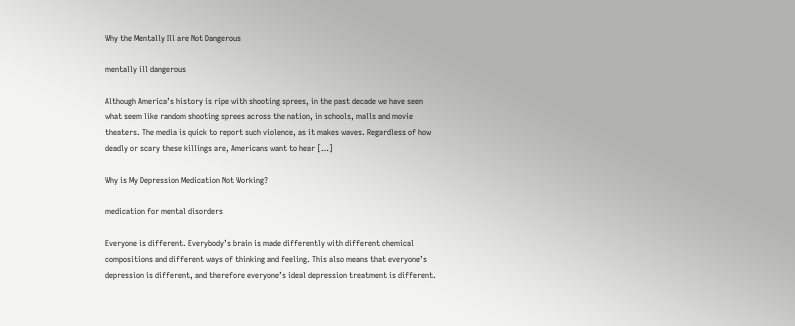Why the Mentally Ill are Not Dangerous

mentally ill dangerous

Although America’s history is ripe with shooting sprees, in the past decade we have seen what seem like random shooting sprees across the nation, in schools, malls and movie theaters. The media is quick to report such violence, as it makes waves. Regardless of how deadly or scary these killings are, Americans want to hear […]

Why is My Depression Medication Not Working?

medication for mental disorders

Everyone is different. Everybody’s brain is made differently with different chemical compositions and different ways of thinking and feeling. This also means that everyone’s depression is different, and therefore everyone’s ideal depression treatment is different.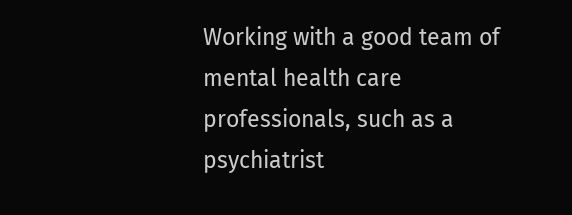Working with a good team of mental health care professionals, such as a psychiatrist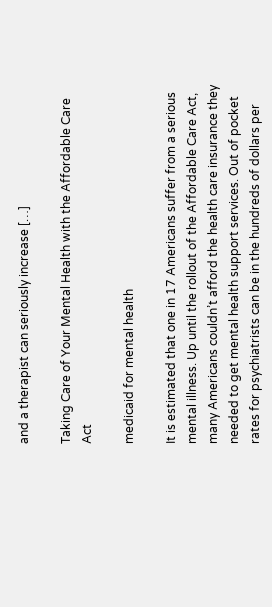and a therapist can seriously increase […]

Taking Care of Your Mental Health with the Affordable Care Act

medicaid for mental health

It is estimated that one in 17 Americans suffer from a serious mental illness. Up until the rollout of the Affordable Care Act, many Americans couldn’t afford the health care insurance they needed to get mental health support services. Out of pocket rates for psychiatrists can be in the hundreds of dollars per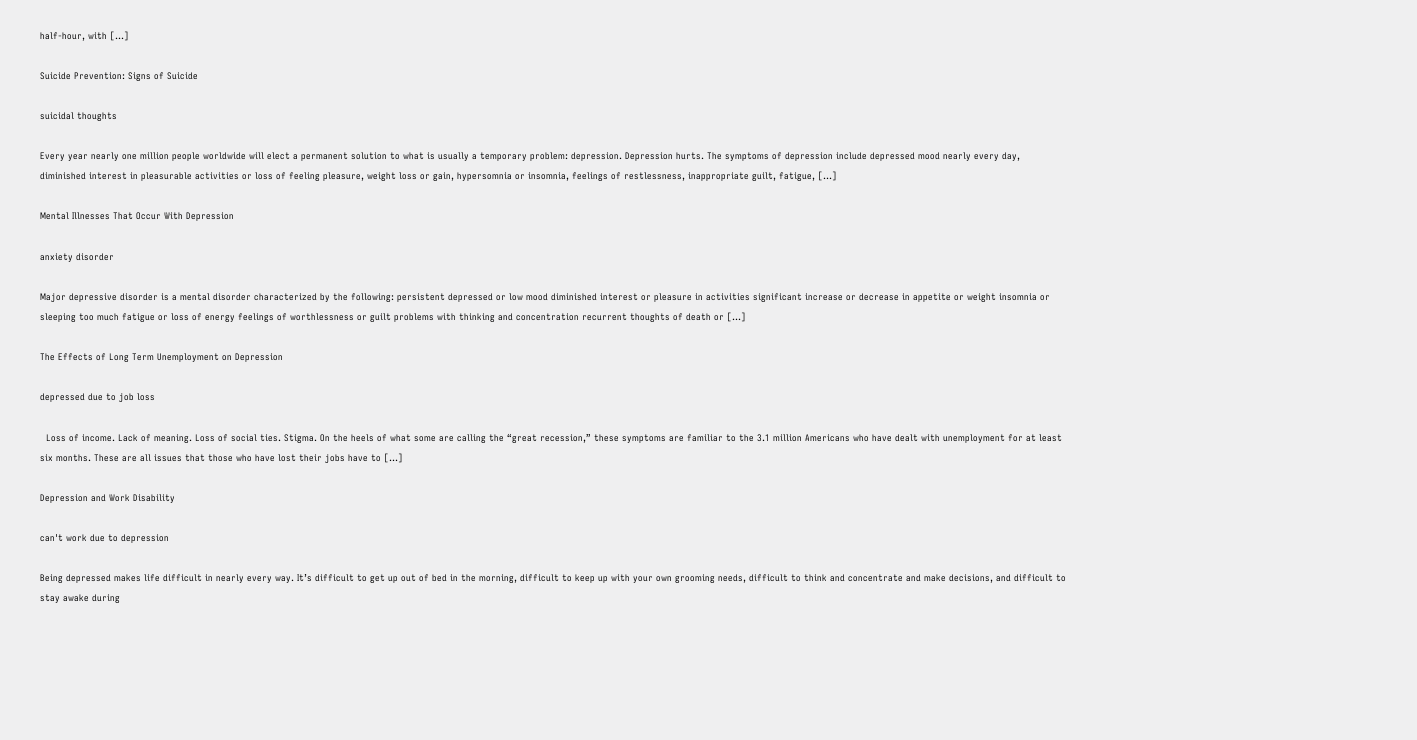half-hour, with […]

Suicide Prevention: Signs of Suicide

suicidal thoughts

Every year nearly one million people worldwide will elect a permanent solution to what is usually a temporary problem: depression. Depression hurts. The symptoms of depression include depressed mood nearly every day, diminished interest in pleasurable activities or loss of feeling pleasure, weight loss or gain, hypersomnia or insomnia, feelings of restlessness, inappropriate guilt, fatigue, […]

Mental Illnesses That Occur With Depression

anxiety disorder

Major depressive disorder is a mental disorder characterized by the following: persistent depressed or low mood diminished interest or pleasure in activities significant increase or decrease in appetite or weight insomnia or sleeping too much fatigue or loss of energy feelings of worthlessness or guilt problems with thinking and concentration recurrent thoughts of death or […]

The Effects of Long Term Unemployment on Depression

depressed due to job loss

  Loss of income. Lack of meaning. Loss of social ties. Stigma. On the heels of what some are calling the “great recession,” these symptoms are familiar to the 3.1 million Americans who have dealt with unemployment for at least six months. These are all issues that those who have lost their jobs have to […]

Depression and Work Disability

can't work due to depression

Being depressed makes life difficult in nearly every way. It’s difficult to get up out of bed in the morning, difficult to keep up with your own grooming needs, difficult to think and concentrate and make decisions, and difficult to stay awake during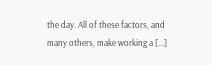the day. All of these factors, and many others, make working a […]